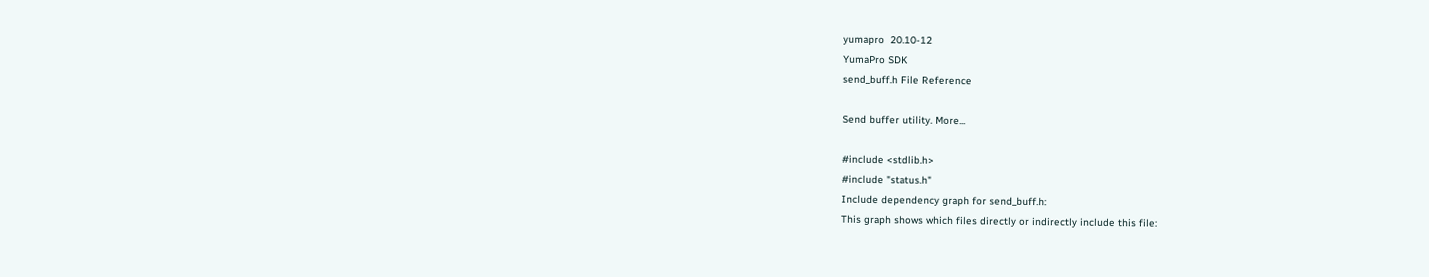yumapro  20.10-12
YumaPro SDK
send_buff.h File Reference

Send buffer utility. More...

#include <stdlib.h>
#include "status.h"
Include dependency graph for send_buff.h:
This graph shows which files directly or indirectly include this file: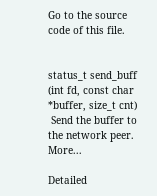Go to the source code of this file.


status_t send_buff (int fd, const char *buffer, size_t cnt)
 Send the buffer to the network peer. More...

Detailed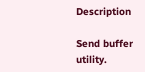Description

Send buffer utility.